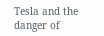Tesla and the danger of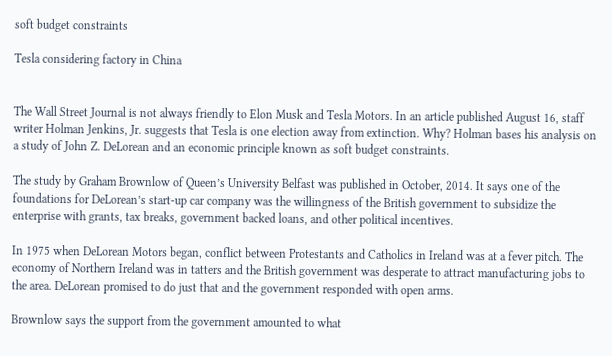soft budget constraints

Tesla considering factory in China


The Wall Street Journal is not always friendly to Elon Musk and Tesla Motors. In an article published August 16, staff writer Holman Jenkins, Jr. suggests that Tesla is one election away from extinction. Why? Holman bases his analysis on a study of John Z. DeLorean and an economic principle known as soft budget constraints.

The study by Graham Brownlow of Queen’s University Belfast was published in October, 2014. It says one of the foundations for DeLorean’s start-up car company was the willingness of the British government to subsidize the enterprise with grants, tax breaks, government backed loans, and other political incentives.

In 1975 when DeLorean Motors began, conflict between Protestants and Catholics in Ireland was at a fever pitch. The economy of Northern Ireland was in tatters and the British government was desperate to attract manufacturing jobs to the area. DeLorean promised to do just that and the government responded with open arms.

Brownlow says the support from the government amounted to what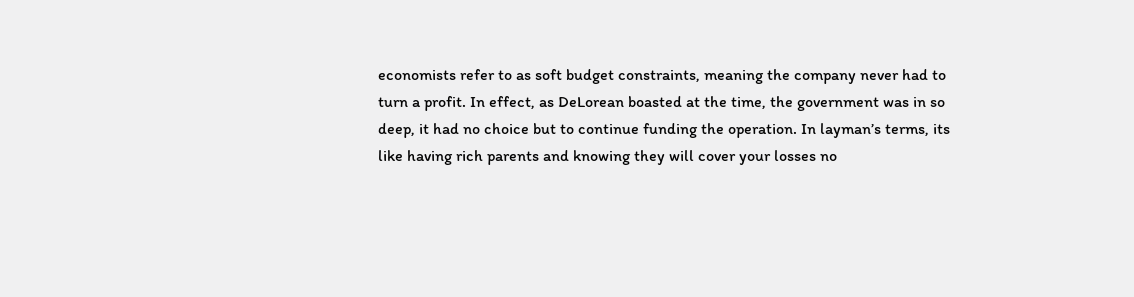economists refer to as soft budget constraints, meaning the company never had to turn a profit. In effect, as DeLorean boasted at the time, the government was in so deep, it had no choice but to continue funding the operation. In layman’s terms, its like having rich parents and knowing they will cover your losses no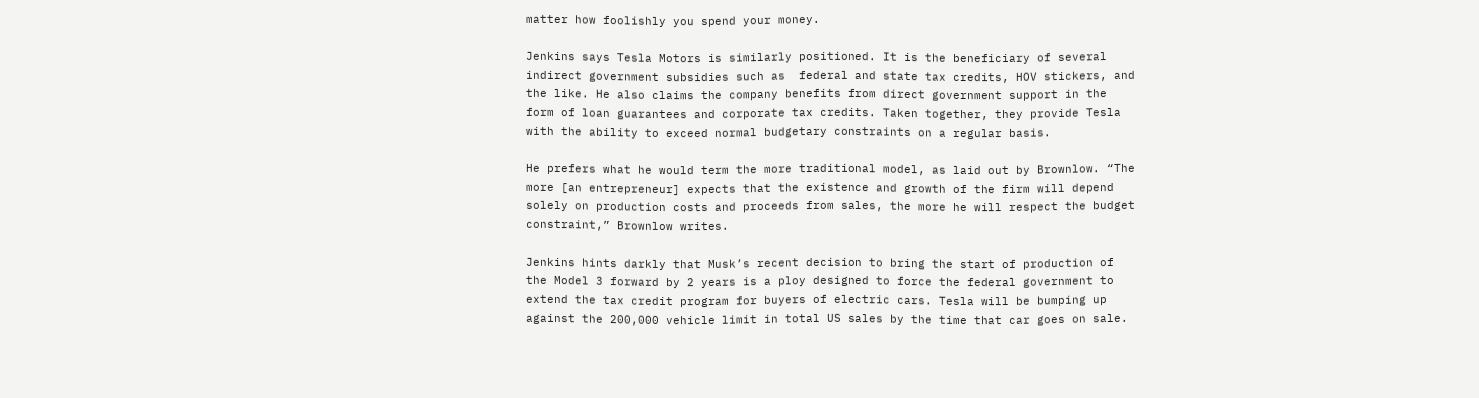matter how foolishly you spend your money.

Jenkins says Tesla Motors is similarly positioned. It is the beneficiary of several indirect government subsidies such as  federal and state tax credits, HOV stickers, and the like. He also claims the company benefits from direct government support in the form of loan guarantees and corporate tax credits. Taken together, they provide Tesla with the ability to exceed normal budgetary constraints on a regular basis.

He prefers what he would term the more traditional model, as laid out by Brownlow. “The more [an entrepreneur] expects that the existence and growth of the firm will depend solely on production costs and proceeds from sales, the more he will respect the budget constraint,” Brownlow writes.

Jenkins hints darkly that Musk’s recent decision to bring the start of production of the Model 3 forward by 2 years is a ploy designed to force the federal government to extend the tax credit program for buyers of electric cars. Tesla will be bumping up against the 200,000 vehicle limit in total US sales by the time that car goes on sale.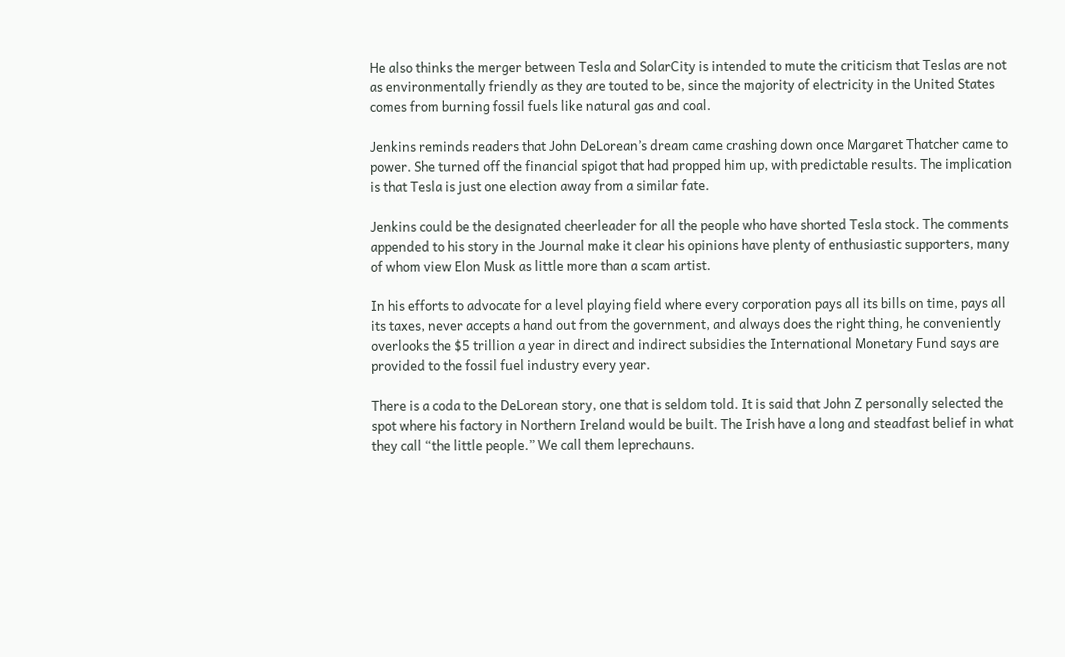He also thinks the merger between Tesla and SolarCity is intended to mute the criticism that Teslas are not as environmentally friendly as they are touted to be, since the majority of electricity in the United States comes from burning fossil fuels like natural gas and coal.

Jenkins reminds readers that John DeLorean’s dream came crashing down once Margaret Thatcher came to power. She turned off the financial spigot that had propped him up, with predictable results. The implication is that Tesla is just one election away from a similar fate.

Jenkins could be the designated cheerleader for all the people who have shorted Tesla stock. The comments appended to his story in the Journal make it clear his opinions have plenty of enthusiastic supporters, many of whom view Elon Musk as little more than a scam artist.

In his efforts to advocate for a level playing field where every corporation pays all its bills on time, pays all its taxes, never accepts a hand out from the government, and always does the right thing, he conveniently overlooks the $5 trillion a year in direct and indirect subsidies the International Monetary Fund says are provided to the fossil fuel industry every year.

There is a coda to the DeLorean story, one that is seldom told. It is said that John Z personally selected the spot where his factory in Northern Ireland would be built. The Irish have a long and steadfast belief in what they call “the little people.” We call them leprechauns.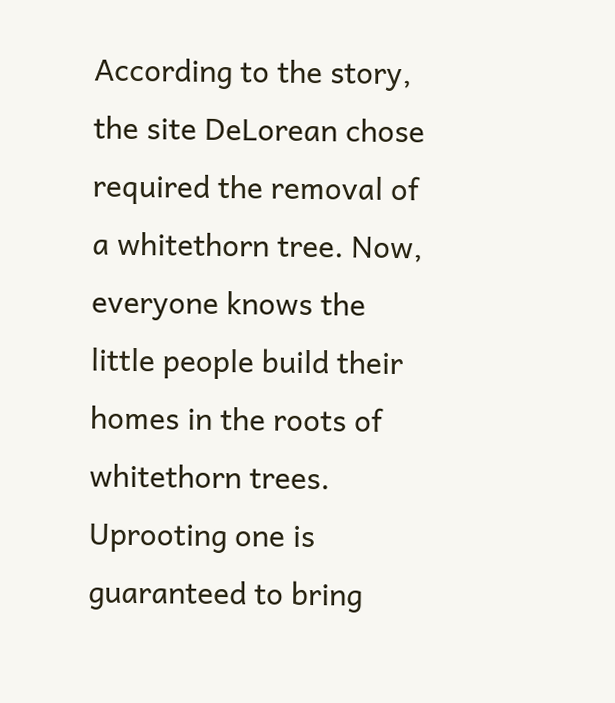According to the story, the site DeLorean chose required the removal of a whitethorn tree. Now, everyone knows the little people build their homes in the roots of whitethorn trees. Uprooting one is guaranteed to bring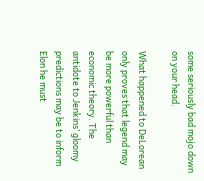some seriously bad mojo down on your head.

What happened to DeLorean only proves that legend may be more powerful than economic theory. The antidote to Jenkins’ gloomy predictions may be to inform Elon he must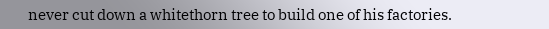never cut down a whitethorn tree to build one of his factories.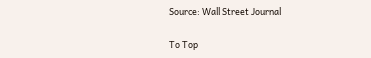Source: Wall Street Journal

To Top